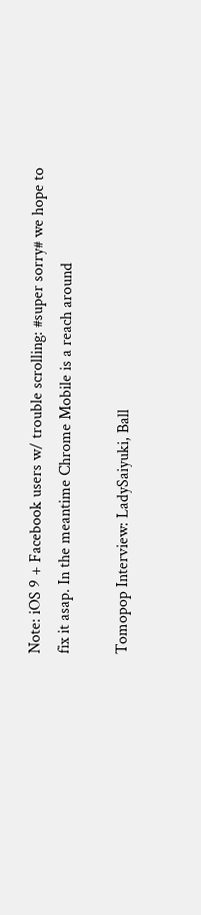Note: iOS 9 + Facebook users w/ trouble scrolling: #super sorry# we hope to fix it asap. In the meantime Chrome Mobile is a reach around

Tomopop Interview: LadySaiyuki, Ball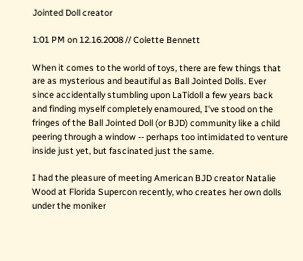Jointed Doll creator

1:01 PM on 12.16.2008 // Colette Bennett

When it comes to the world of toys, there are few things that are as mysterious and beautiful as Ball Jointed Dolls. Ever since accidentally stumbling upon LaTidoll a few years back and finding myself completely enamoured, I've stood on the fringes of the Ball Jointed Doll (or BJD) community like a child peering through a window -- perhaps too intimidated to venture inside just yet, but fascinated just the same.

I had the pleasure of meeting American BJD creator Natalie Wood at Florida Supercon recently, who creates her own dolls under the moniker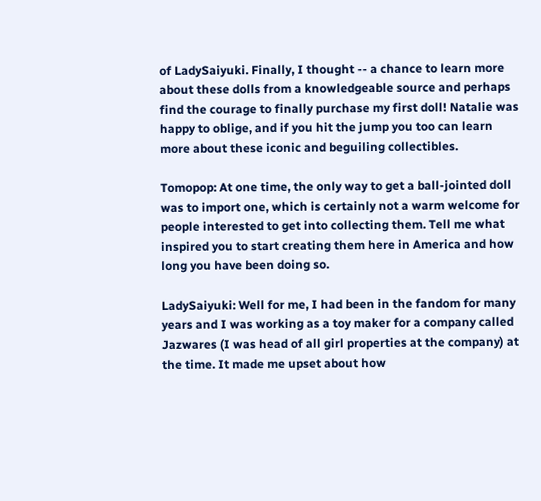of LadySaiyuki. Finally, I thought -- a chance to learn more about these dolls from a knowledgeable source and perhaps find the courage to finally purchase my first doll! Natalie was happy to oblige, and if you hit the jump you too can learn more about these iconic and beguiling collectibles.

Tomopop: At one time, the only way to get a ball-jointed doll was to import one, which is certainly not a warm welcome for people interested to get into collecting them. Tell me what inspired you to start creating them here in America and how long you have been doing so.

LadySaiyuki: Well for me, I had been in the fandom for many years and I was working as a toy maker for a company called Jazwares (I was head of all girl properties at the company) at the time. It made me upset about how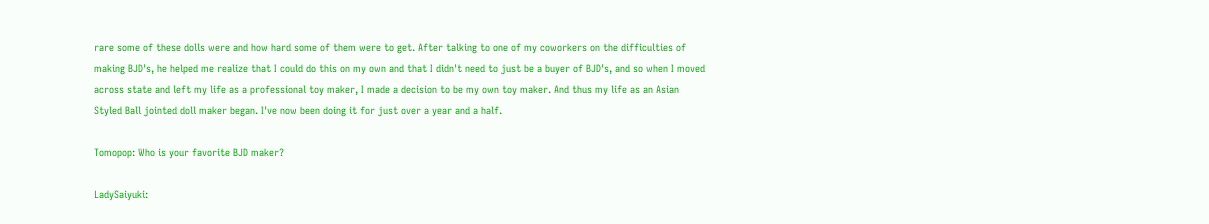rare some of these dolls were and how hard some of them were to get. After talking to one of my coworkers on the difficulties of making BJD's, he helped me realize that I could do this on my own and that I didn't need to just be a buyer of BJD's, and so when I moved across state and left my life as a professional toy maker, I made a decision to be my own toy maker. And thus my life as an Asian Styled Ball jointed doll maker began. I've now been doing it for just over a year and a half.

Tomopop: Who is your favorite BJD maker?

LadySaiyuki: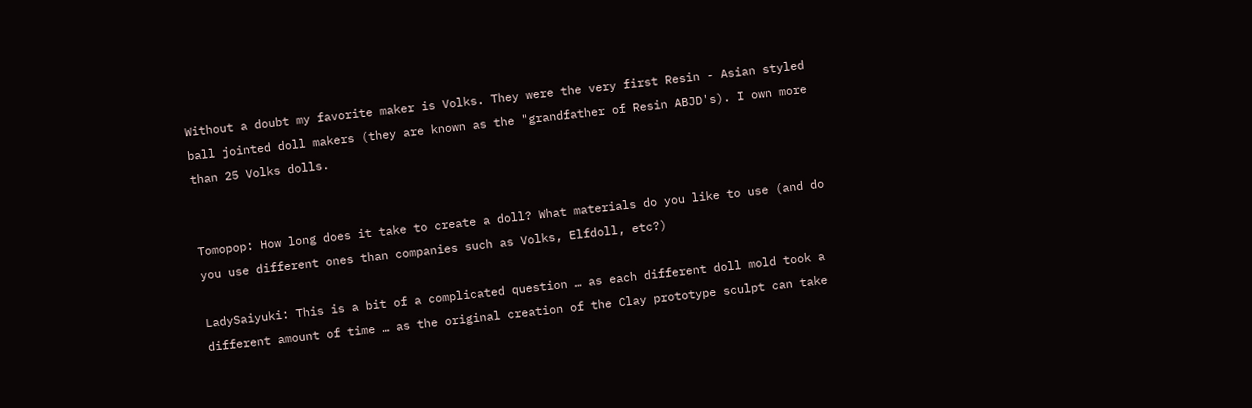Without a doubt my favorite maker is Volks. They were the very first Resin - Asian styled ball jointed doll makers (they are known as the "grandfather of Resin ABJD's). I own more than 25 Volks dolls.


Tomopop: How long does it take to create a doll? What materials do you like to use (and do you use different ones than companies such as Volks, Elfdoll, etc?)

LadySaiyuki: This is a bit of a complicated question … as each different doll mold took a different amount of time … as the original creation of the Clay prototype sculpt can take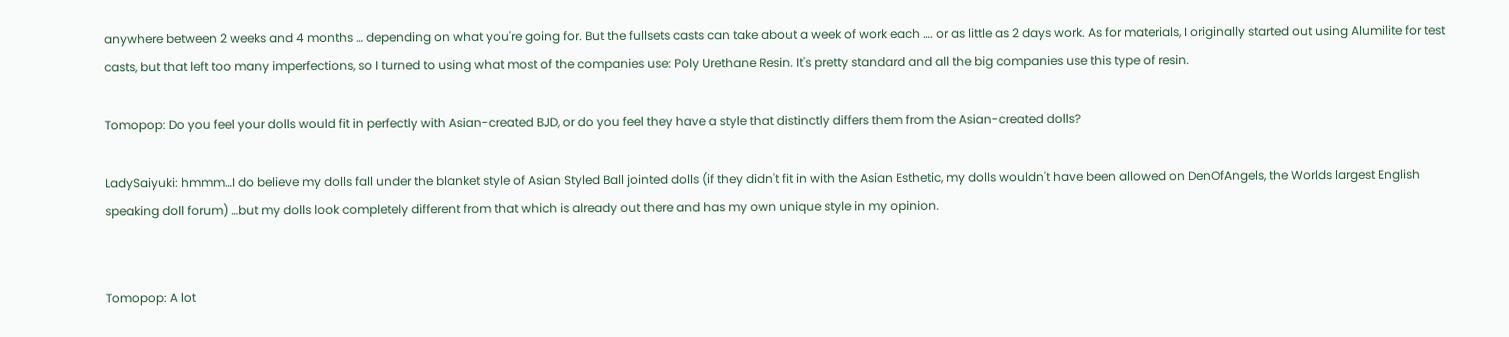anywhere between 2 weeks and 4 months … depending on what you're going for. But the fullsets casts can take about a week of work each …. or as little as 2 days work. As for materials, I originally started out using Alumilite for test casts, but that left too many imperfections, so I turned to using what most of the companies use: Poly Urethane Resin. It's pretty standard and all the big companies use this type of resin.

Tomopop: Do you feel your dolls would fit in perfectly with Asian-created BJD, or do you feel they have a style that distinctly differs them from the Asian-created dolls?

LadySaiyuki: hmmm…I do believe my dolls fall under the blanket style of Asian Styled Ball jointed dolls (if they didn't fit in with the Asian Esthetic, my dolls wouldn't have been allowed on DenOfAngels, the Worlds largest English speaking doll forum) …but my dolls look completely different from that which is already out there and has my own unique style in my opinion.


Tomopop: A lot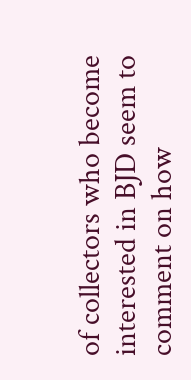of collectors who become interested in BJD seem to comment on how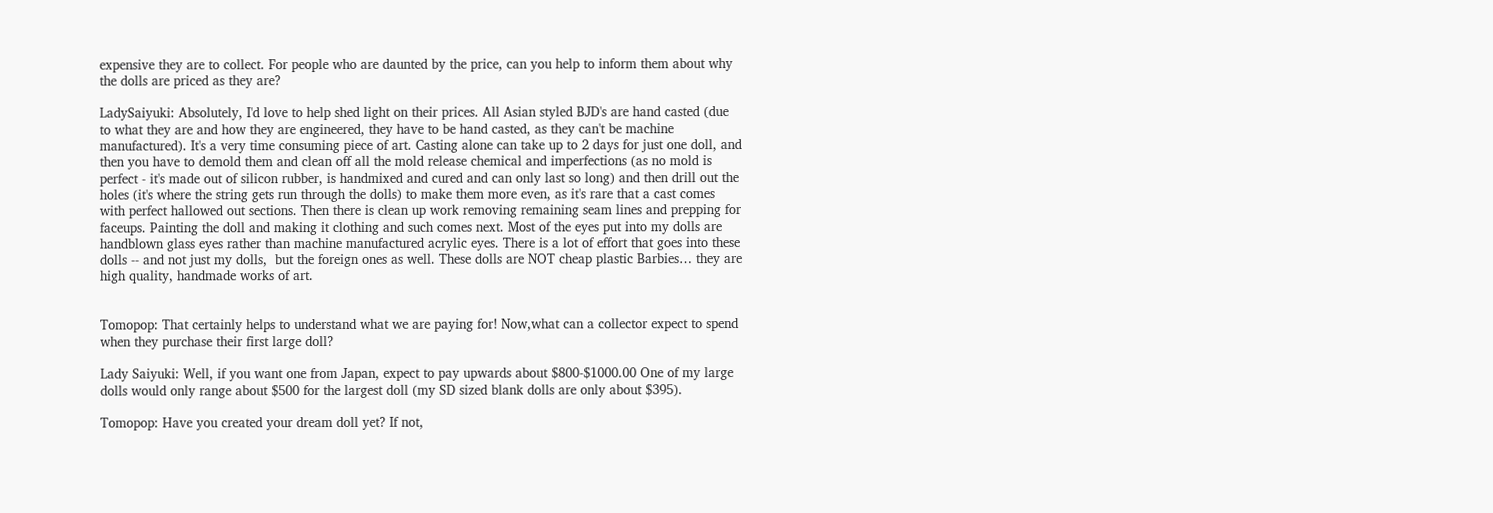expensive they are to collect. For people who are daunted by the price, can you help to inform them about why the dolls are priced as they are?

LadySaiyuki: Absolutely, I'd love to help shed light on their prices. All Asian styled BJD's are hand casted (due to what they are and how they are engineered, they have to be hand casted, as they can't be machine manufactured). It's a very time consuming piece of art. Casting alone can take up to 2 days for just one doll, and then you have to demold them and clean off all the mold release chemical and imperfections (as no mold is perfect - it's made out of silicon rubber, is handmixed and cured and can only last so long) and then drill out the holes (it's where the string gets run through the dolls) to make them more even, as it's rare that a cast comes with perfect hallowed out sections. Then there is clean up work removing remaining seam lines and prepping for faceups. Painting the doll and making it clothing and such comes next. Most of the eyes put into my dolls are handblown glass eyes rather than machine manufactured acrylic eyes. There is a lot of effort that goes into these dolls -- and not just my dolls,  but the foreign ones as well. These dolls are NOT cheap plastic Barbies… they are high quality, handmade works of art.


Tomopop: That certainly helps to understand what we are paying for! Now,what can a collector expect to spend when they purchase their first large doll?

Lady Saiyuki: Well, if you want one from Japan, expect to pay upwards about $800-$1000.00 One of my large dolls would only range about $500 for the largest doll (my SD sized blank dolls are only about $395).

Tomopop: Have you created your dream doll yet? If not,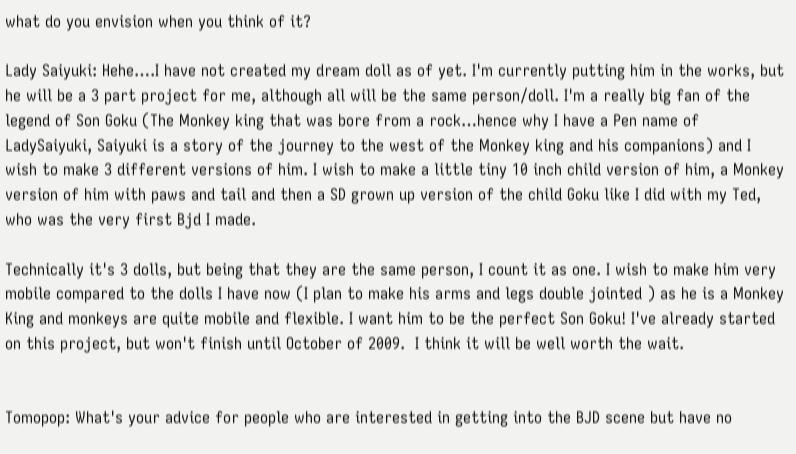what do you envision when you think of it?

Lady Saiyuki: Hehe….I have not created my dream doll as of yet. I'm currently putting him in the works, but he will be a 3 part project for me, although all will be the same person/doll. I'm a really big fan of the legend of Son Goku (The Monkey king that was bore from a rock…hence why I have a Pen name of LadySaiyuki, Saiyuki is a story of the journey to the west of the Monkey king and his companions) and I wish to make 3 different versions of him. I wish to make a little tiny 10 inch child version of him, a Monkey version of him with paws and tail and then a SD grown up version of the child Goku like I did with my Ted, who was the very first Bjd I made.

Technically it's 3 dolls, but being that they are the same person, I count it as one. I wish to make him very mobile compared to the dolls I have now (I plan to make his arms and legs double jointed ) as he is a Monkey King and monkeys are quite mobile and flexible. I want him to be the perfect Son Goku! I've already started on this project, but won't finish until October of 2009.  I think it will be well worth the wait.


Tomopop: What's your advice for people who are interested in getting into the BJD scene but have no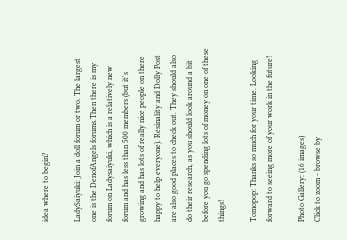idea where to begin?

LadySaiyuki: Join a doll forum or two. The largest one is the DenofAngels forums.Then there is my forum on Ladysaiyuki, which is a relatively new forum and has less than 500 members (but it's growing and has lots of really nice people on there happy to help everyone). Resinality and Dolly Post are also good places to check out. They should also do their research, as you should look around a bit before you go spending lots of money on one of these things!

Tomopop: Thanks so much for your time. Looking forward to seeing more of your work in the future!

Photo Gallery: (16 images)
Click to zoom - browse by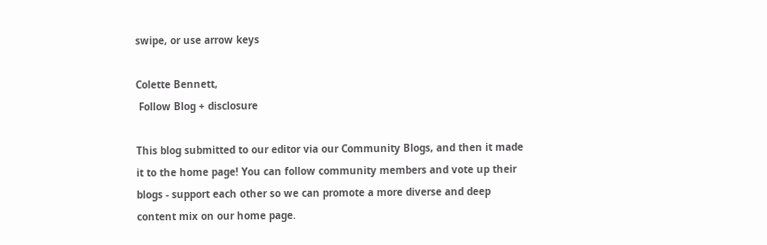swipe, or use arrow keys

Colette Bennett,
 Follow Blog + disclosure

This blog submitted to our editor via our Community Blogs, and then it made it to the home page! You can follow community members and vote up their blogs - support each other so we can promote a more diverse and deep content mix on our home page.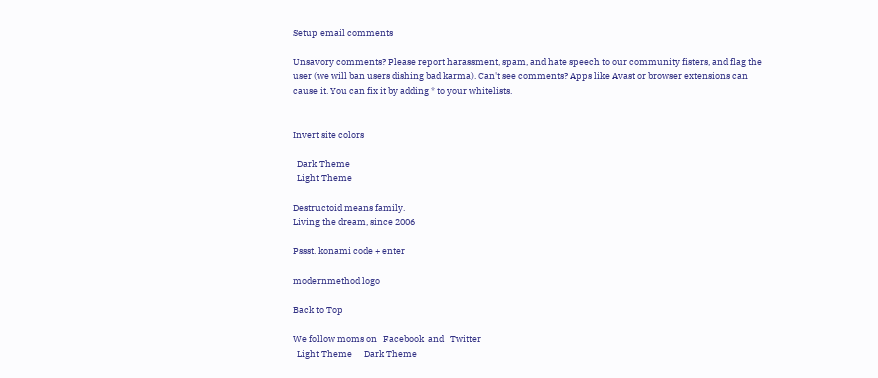Setup email comments

Unsavory comments? Please report harassment, spam, and hate speech to our community fisters, and flag the user (we will ban users dishing bad karma). Can't see comments? Apps like Avast or browser extensions can cause it. You can fix it by adding * to your whitelists.


Invert site colors

  Dark Theme
  Light Theme

Destructoid means family.
Living the dream, since 2006

Pssst. konami code + enter

modernmethod logo

Back to Top

We follow moms on   Facebook  and   Twitter
  Light Theme      Dark Theme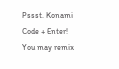Pssst. Konami Code + Enter!
You may remix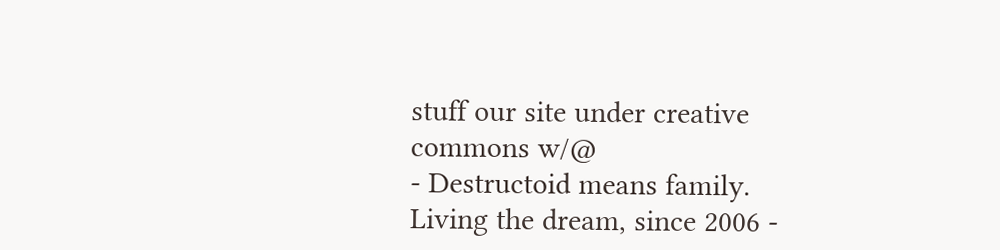stuff our site under creative commons w/@
- Destructoid means family. Living the dream, since 2006 -